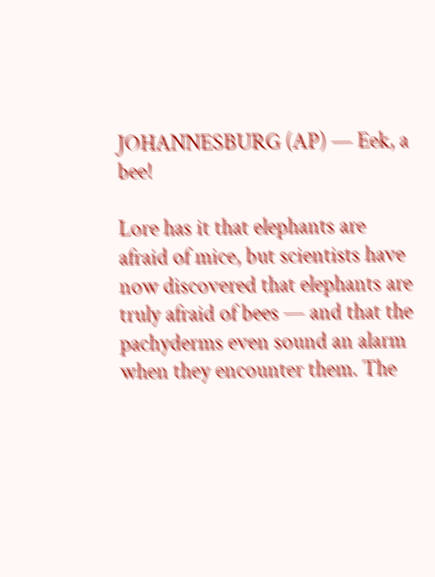JOHANNESBURG (AP) — Eek, a bee!

Lore has it that elephants are afraid of mice, but scientists have now discovered that elephants are truly afraid of bees — and that the pachyderms even sound an alarm when they encounter them. The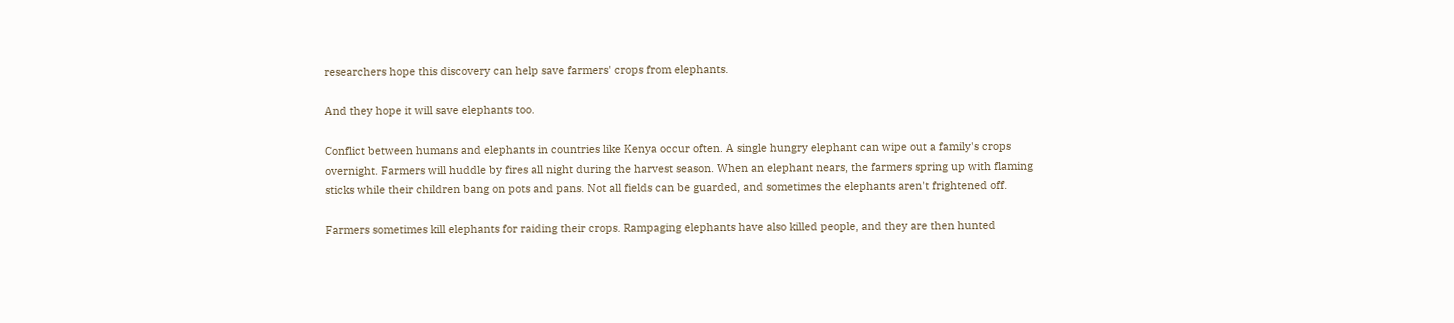researchers hope this discovery can help save farmers' crops from elephants.

And they hope it will save elephants too.

Conflict between humans and elephants in countries like Kenya occur often. A single hungry elephant can wipe out a family's crops overnight. Farmers will huddle by fires all night during the harvest season. When an elephant nears, the farmers spring up with flaming sticks while their children bang on pots and pans. Not all fields can be guarded, and sometimes the elephants aren't frightened off.

Farmers sometimes kill elephants for raiding their crops. Rampaging elephants have also killed people, and they are then hunted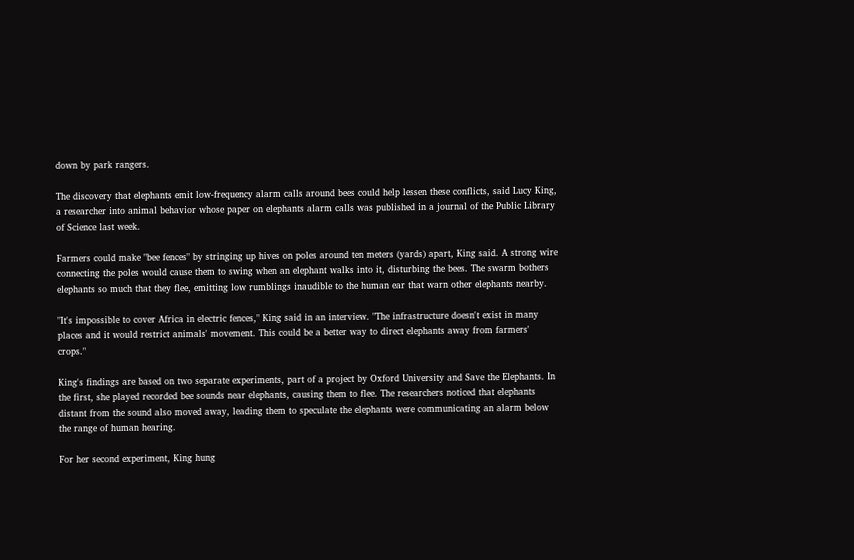down by park rangers.

The discovery that elephants emit low-frequency alarm calls around bees could help lessen these conflicts, said Lucy King, a researcher into animal behavior whose paper on elephants alarm calls was published in a journal of the Public Library of Science last week.

Farmers could make "bee fences" by stringing up hives on poles around ten meters (yards) apart, King said. A strong wire connecting the poles would cause them to swing when an elephant walks into it, disturbing the bees. The swarm bothers elephants so much that they flee, emitting low rumblings inaudible to the human ear that warn other elephants nearby.

"It's impossible to cover Africa in electric fences," King said in an interview. "The infrastructure doesn't exist in many places and it would restrict animals' movement. This could be a better way to direct elephants away from farmers' crops."

King's findings are based on two separate experiments, part of a project by Oxford University and Save the Elephants. In the first, she played recorded bee sounds near elephants, causing them to flee. The researchers noticed that elephants distant from the sound also moved away, leading them to speculate the elephants were communicating an alarm below the range of human hearing.

For her second experiment, King hung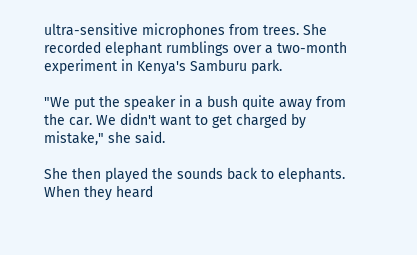ultra-sensitive microphones from trees. She recorded elephant rumblings over a two-month experiment in Kenya's Samburu park.

"We put the speaker in a bush quite away from the car. We didn't want to get charged by mistake," she said.

She then played the sounds back to elephants. When they heard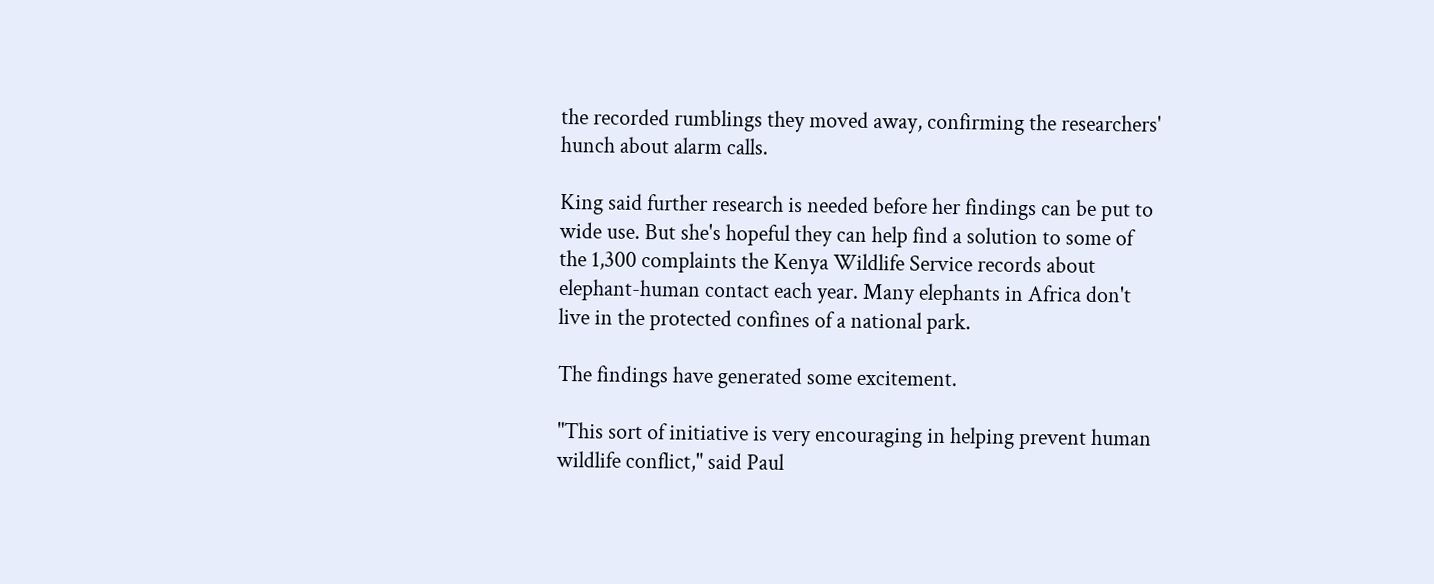the recorded rumblings they moved away, confirming the researchers' hunch about alarm calls.

King said further research is needed before her findings can be put to wide use. But she's hopeful they can help find a solution to some of the 1,300 complaints the Kenya Wildlife Service records about elephant-human contact each year. Many elephants in Africa don't live in the protected confines of a national park.

The findings have generated some excitement.

"This sort of initiative is very encouraging in helping prevent human wildlife conflict," said Paul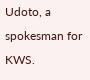Udoto, a spokesman for KWS.